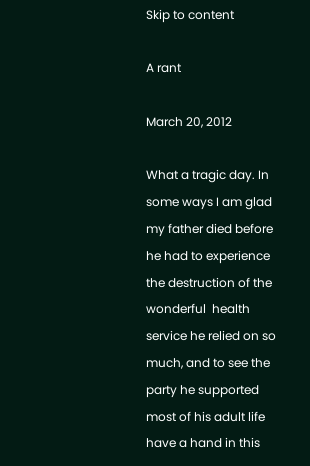Skip to content

A rant

March 20, 2012

What a tragic day. In some ways I am glad my father died before he had to experience the destruction of the wonderful  health service he relied on so much, and to see the party he supported most of his adult life have a hand in this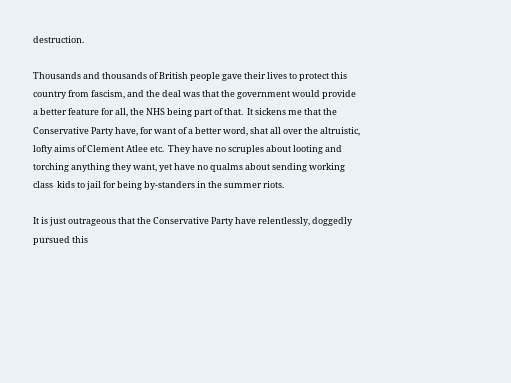destruction.

Thousands and thousands of British people gave their lives to protect this country from fascism, and the deal was that the government would provide a better feature for all, the NHS being part of that.  It sickens me that the Conservative Party have, for want of a better word, shat all over the altruistic, lofty aims of Clement Atlee etc.  They have no scruples about looting and torching anything they want, yet have no qualms about sending working class  kids to jail for being by-standers in the summer riots.

It is just outrageous that the Conservative Party have relentlessly, doggedly pursued this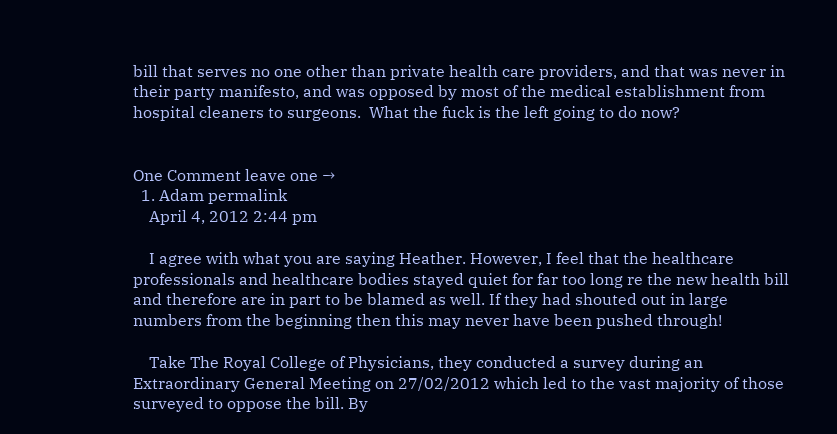bill that serves no one other than private health care providers, and that was never in their party manifesto, and was opposed by most of the medical establishment from hospital cleaners to surgeons.  What the fuck is the left going to do now?


One Comment leave one →
  1. Adam permalink
    April 4, 2012 2:44 pm

    I agree with what you are saying Heather. However, I feel that the healthcare professionals and healthcare bodies stayed quiet for far too long re the new health bill and therefore are in part to be blamed as well. If they had shouted out in large numbers from the beginning then this may never have been pushed through!

    Take The Royal College of Physicians, they conducted a survey during an Extraordinary General Meeting on 27/02/2012 which led to the vast majority of those surveyed to oppose the bill. By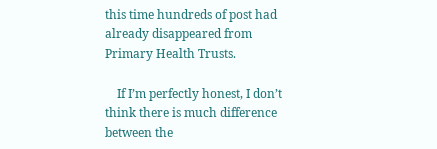this time hundreds of post had already disappeared from Primary Health Trusts.

    If I’m perfectly honest, I don’t think there is much difference between the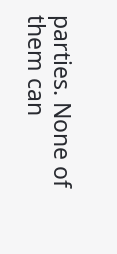parties. None of them can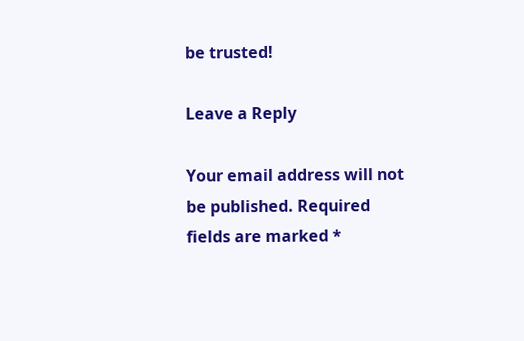be trusted!

Leave a Reply

Your email address will not be published. Required fields are marked *